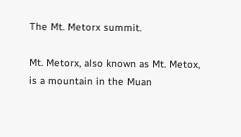The Mt. Metorx summit.

Mt. Metorx, also known as Mt. Metox, is a mountain in the Muan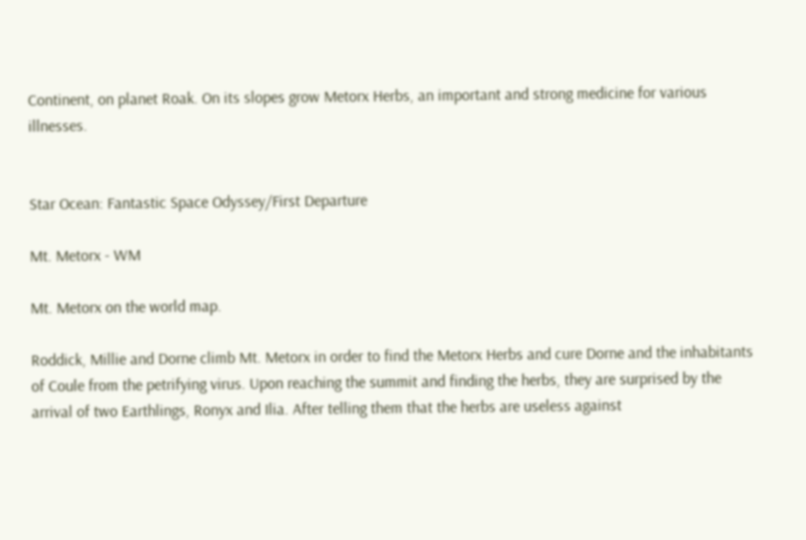Continent, on planet Roak. On its slopes grow Metorx Herbs, an important and strong medicine for various illnesses.


Star Ocean: Fantastic Space Odyssey/First Departure

Mt. Metorx - WM

Mt. Metorx on the world map.

Roddick, Millie and Dorne climb Mt. Metorx in order to find the Metorx Herbs and cure Dorne and the inhabitants of Coule from the petrifying virus. Upon reaching the summit and finding the herbs, they are surprised by the arrival of two Earthlings, Ronyx and Ilia. After telling them that the herbs are useless against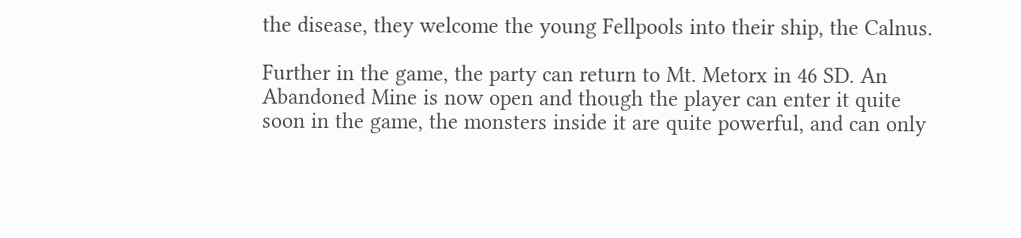the disease, they welcome the young Fellpools into their ship, the Calnus.

Further in the game, the party can return to Mt. Metorx in 46 SD. An Abandoned Mine is now open and though the player can enter it quite soon in the game, the monsters inside it are quite powerful, and can only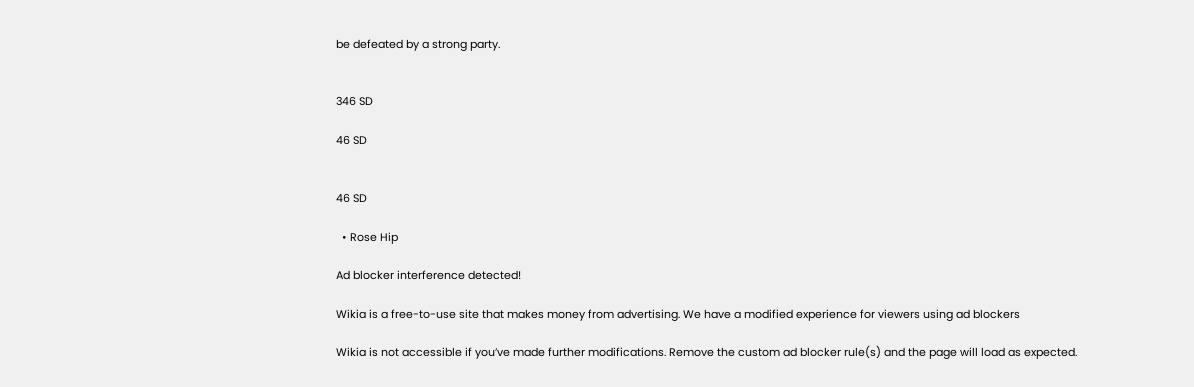be defeated by a strong party.


346 SD

46 SD


46 SD

  • Rose Hip

Ad blocker interference detected!

Wikia is a free-to-use site that makes money from advertising. We have a modified experience for viewers using ad blockers

Wikia is not accessible if you’ve made further modifications. Remove the custom ad blocker rule(s) and the page will load as expected.